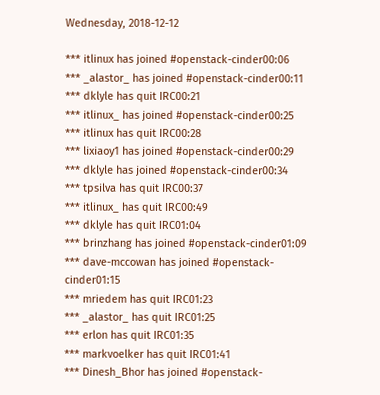Wednesday, 2018-12-12

*** itlinux has joined #openstack-cinder00:06
*** _alastor_ has joined #openstack-cinder00:11
*** dklyle has quit IRC00:21
*** itlinux_ has joined #openstack-cinder00:25
*** itlinux has quit IRC00:28
*** lixiaoy1 has joined #openstack-cinder00:29
*** dklyle has joined #openstack-cinder00:34
*** tpsilva has quit IRC00:37
*** itlinux_ has quit IRC00:49
*** dklyle has quit IRC01:04
*** brinzhang has joined #openstack-cinder01:09
*** dave-mccowan has joined #openstack-cinder01:15
*** mriedem has quit IRC01:23
*** _alastor_ has quit IRC01:25
*** erlon has quit IRC01:35
*** markvoelker has quit IRC01:41
*** Dinesh_Bhor has joined #openstack-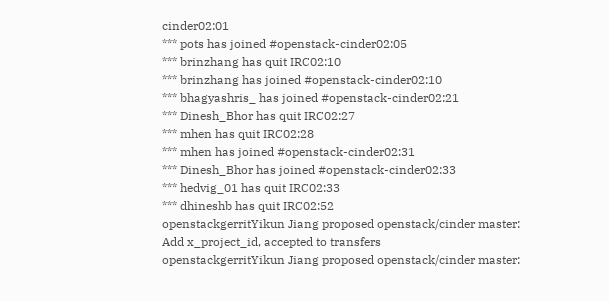cinder02:01
*** pots has joined #openstack-cinder02:05
*** brinzhang has quit IRC02:10
*** brinzhang has joined #openstack-cinder02:10
*** bhagyashris_ has joined #openstack-cinder02:21
*** Dinesh_Bhor has quit IRC02:27
*** mhen has quit IRC02:28
*** mhen has joined #openstack-cinder02:31
*** Dinesh_Bhor has joined #openstack-cinder02:33
*** hedvig_01 has quit IRC02:33
*** dhineshb has quit IRC02:52
openstackgerritYikun Jiang proposed openstack/cinder master: Add x_project_id, accepted to transfers
openstackgerritYikun Jiang proposed openstack/cinder master: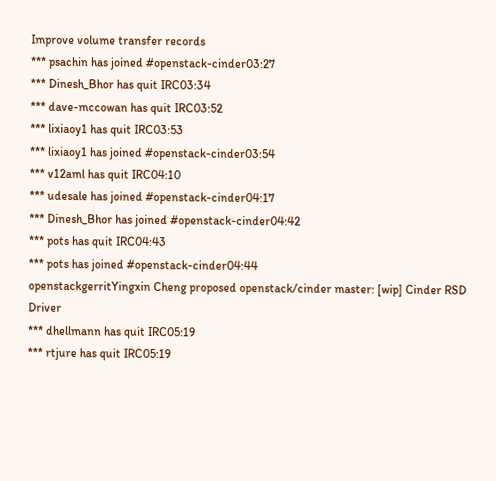Improve volume transfer records
*** psachin has joined #openstack-cinder03:27
*** Dinesh_Bhor has quit IRC03:34
*** dave-mccowan has quit IRC03:52
*** lixiaoy1 has quit IRC03:53
*** lixiaoy1 has joined #openstack-cinder03:54
*** v12aml has quit IRC04:10
*** udesale has joined #openstack-cinder04:17
*** Dinesh_Bhor has joined #openstack-cinder04:42
*** pots has quit IRC04:43
*** pots has joined #openstack-cinder04:44
openstackgerritYingxin Cheng proposed openstack/cinder master: [wip] Cinder RSD Driver
*** dhellmann has quit IRC05:19
*** rtjure has quit IRC05:19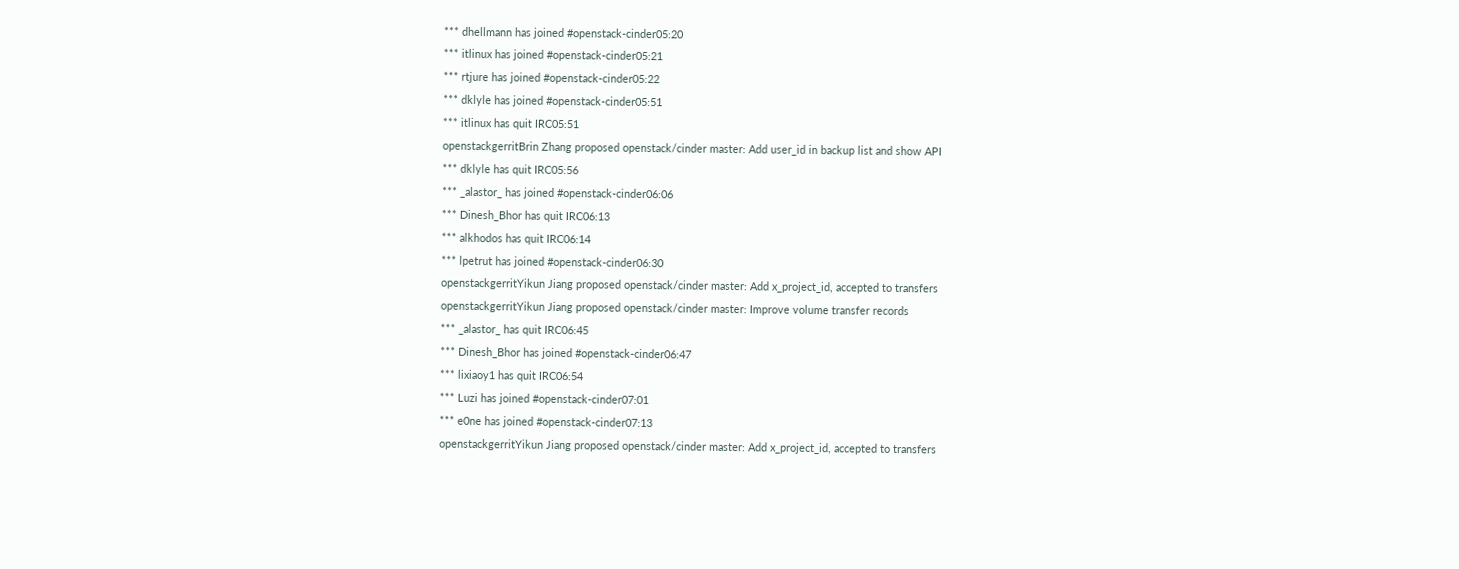*** dhellmann has joined #openstack-cinder05:20
*** itlinux has joined #openstack-cinder05:21
*** rtjure has joined #openstack-cinder05:22
*** dklyle has joined #openstack-cinder05:51
*** itlinux has quit IRC05:51
openstackgerritBrin Zhang proposed openstack/cinder master: Add user_id in backup list and show API
*** dklyle has quit IRC05:56
*** _alastor_ has joined #openstack-cinder06:06
*** Dinesh_Bhor has quit IRC06:13
*** alkhodos has quit IRC06:14
*** lpetrut has joined #openstack-cinder06:30
openstackgerritYikun Jiang proposed openstack/cinder master: Add x_project_id, accepted to transfers
openstackgerritYikun Jiang proposed openstack/cinder master: Improve volume transfer records
*** _alastor_ has quit IRC06:45
*** Dinesh_Bhor has joined #openstack-cinder06:47
*** lixiaoy1 has quit IRC06:54
*** Luzi has joined #openstack-cinder07:01
*** e0ne has joined #openstack-cinder07:13
openstackgerritYikun Jiang proposed openstack/cinder master: Add x_project_id, accepted to transfers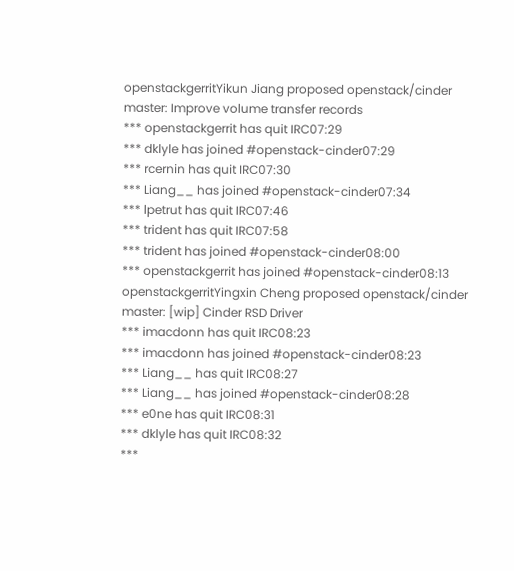openstackgerritYikun Jiang proposed openstack/cinder master: Improve volume transfer records
*** openstackgerrit has quit IRC07:29
*** dklyle has joined #openstack-cinder07:29
*** rcernin has quit IRC07:30
*** Liang__ has joined #openstack-cinder07:34
*** lpetrut has quit IRC07:46
*** trident has quit IRC07:58
*** trident has joined #openstack-cinder08:00
*** openstackgerrit has joined #openstack-cinder08:13
openstackgerritYingxin Cheng proposed openstack/cinder master: [wip] Cinder RSD Driver
*** imacdonn has quit IRC08:23
*** imacdonn has joined #openstack-cinder08:23
*** Liang__ has quit IRC08:27
*** Liang__ has joined #openstack-cinder08:28
*** e0ne has quit IRC08:31
*** dklyle has quit IRC08:32
***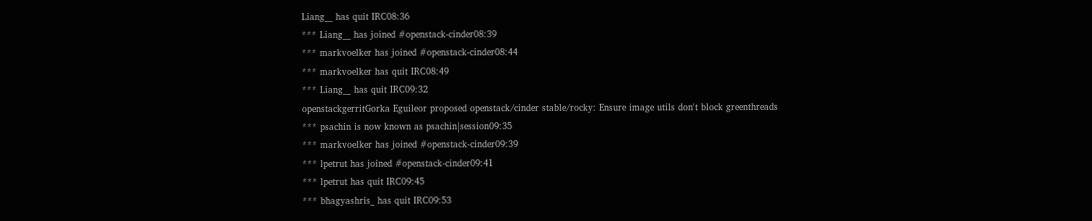Liang__ has quit IRC08:36
*** Liang__ has joined #openstack-cinder08:39
*** markvoelker has joined #openstack-cinder08:44
*** markvoelker has quit IRC08:49
*** Liang__ has quit IRC09:32
openstackgerritGorka Eguileor proposed openstack/cinder stable/rocky: Ensure image utils don't block greenthreads
*** psachin is now known as psachin|session09:35
*** markvoelker has joined #openstack-cinder09:39
*** lpetrut has joined #openstack-cinder09:41
*** lpetrut has quit IRC09:45
*** bhagyashris_ has quit IRC09:53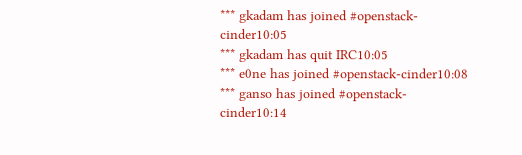*** gkadam has joined #openstack-cinder10:05
*** gkadam has quit IRC10:05
*** e0ne has joined #openstack-cinder10:08
*** ganso has joined #openstack-cinder10:14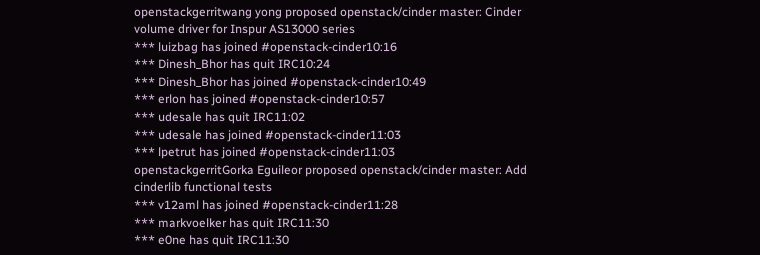openstackgerritwang yong proposed openstack/cinder master: Cinder volume driver for Inspur AS13000 series
*** luizbag has joined #openstack-cinder10:16
*** Dinesh_Bhor has quit IRC10:24
*** Dinesh_Bhor has joined #openstack-cinder10:49
*** erlon has joined #openstack-cinder10:57
*** udesale has quit IRC11:02
*** udesale has joined #openstack-cinder11:03
*** lpetrut has joined #openstack-cinder11:03
openstackgerritGorka Eguileor proposed openstack/cinder master: Add cinderlib functional tests
*** v12aml has joined #openstack-cinder11:28
*** markvoelker has quit IRC11:30
*** e0ne has quit IRC11:30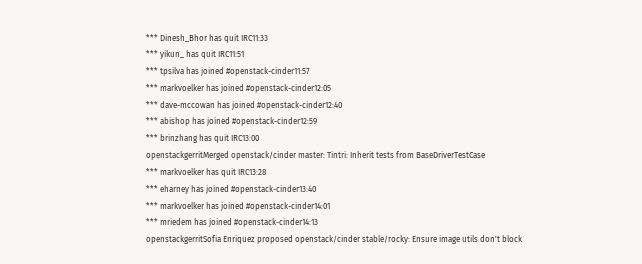*** Dinesh_Bhor has quit IRC11:33
*** yikun_ has quit IRC11:51
*** tpsilva has joined #openstack-cinder11:57
*** markvoelker has joined #openstack-cinder12:05
*** dave-mccowan has joined #openstack-cinder12:40
*** abishop has joined #openstack-cinder12:59
*** brinzhang has quit IRC13:00
openstackgerritMerged openstack/cinder master: Tintri: Inherit tests from BaseDriverTestCase
*** markvoelker has quit IRC13:28
*** eharney has joined #openstack-cinder13:40
*** markvoelker has joined #openstack-cinder14:01
*** mriedem has joined #openstack-cinder14:13
openstackgerritSofia Enriquez proposed openstack/cinder stable/rocky: Ensure image utils don't block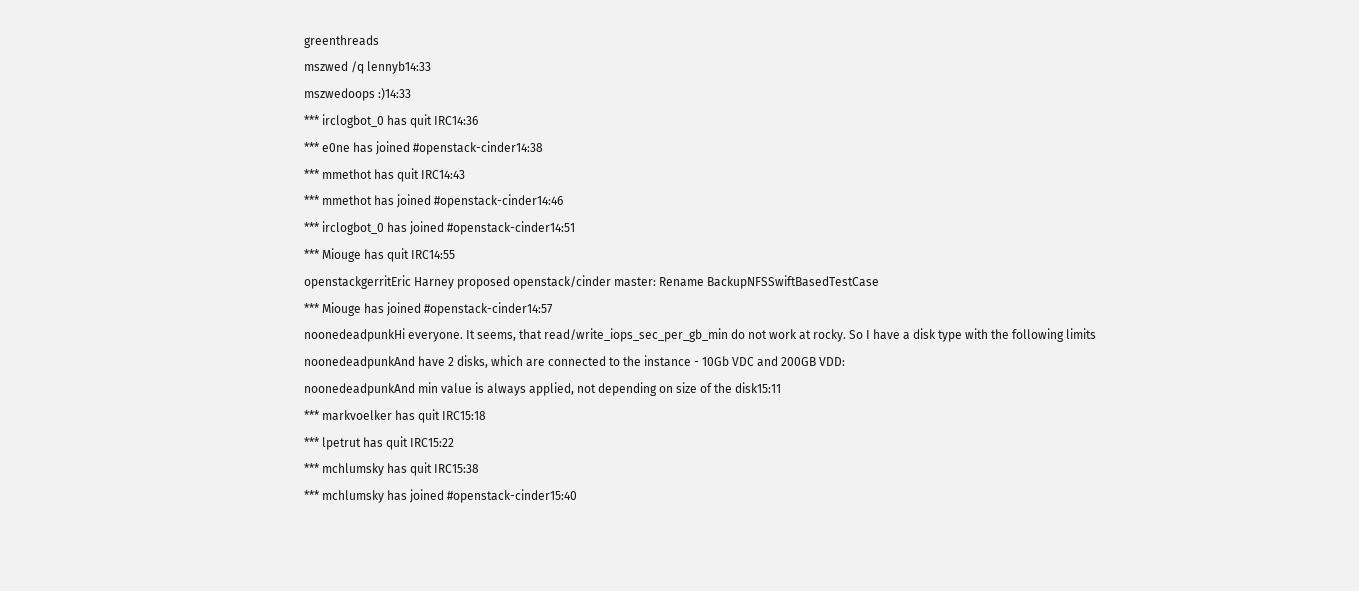greenthreads
mszwed /q lennyb14:33
mszwedoops :)14:33
*** irclogbot_0 has quit IRC14:36
*** e0ne has joined #openstack-cinder14:38
*** mmethot has quit IRC14:43
*** mmethot has joined #openstack-cinder14:46
*** irclogbot_0 has joined #openstack-cinder14:51
*** Miouge has quit IRC14:55
openstackgerritEric Harney proposed openstack/cinder master: Rename BackupNFSSwiftBasedTestCase
*** Miouge has joined #openstack-cinder14:57
noonedeadpunkHi everyone. It seems, that read/write_iops_sec_per_gb_min do not work at rocky. So I have a disk type with the following limits
noonedeadpunkAnd have 2 disks, which are connected to the instance - 10Gb VDC and 200GB VDD:
noonedeadpunkAnd min value is always applied, not depending on size of the disk15:11
*** markvoelker has quit IRC15:18
*** lpetrut has quit IRC15:22
*** mchlumsky has quit IRC15:38
*** mchlumsky has joined #openstack-cinder15:40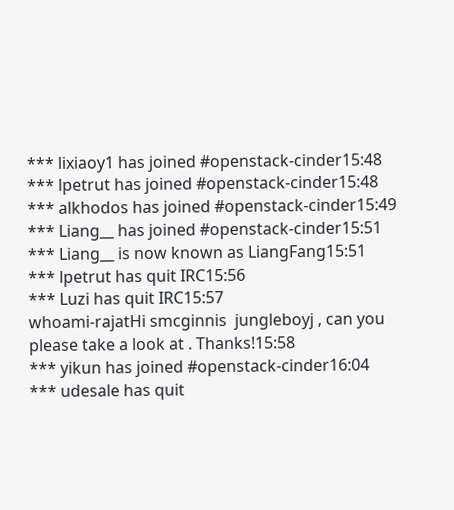*** lixiaoy1 has joined #openstack-cinder15:48
*** lpetrut has joined #openstack-cinder15:48
*** alkhodos has joined #openstack-cinder15:49
*** Liang__ has joined #openstack-cinder15:51
*** Liang__ is now known as LiangFang15:51
*** lpetrut has quit IRC15:56
*** Luzi has quit IRC15:57
whoami-rajatHi smcginnis  jungleboyj , can you please take a look at . Thanks!15:58
*** yikun has joined #openstack-cinder16:04
*** udesale has quit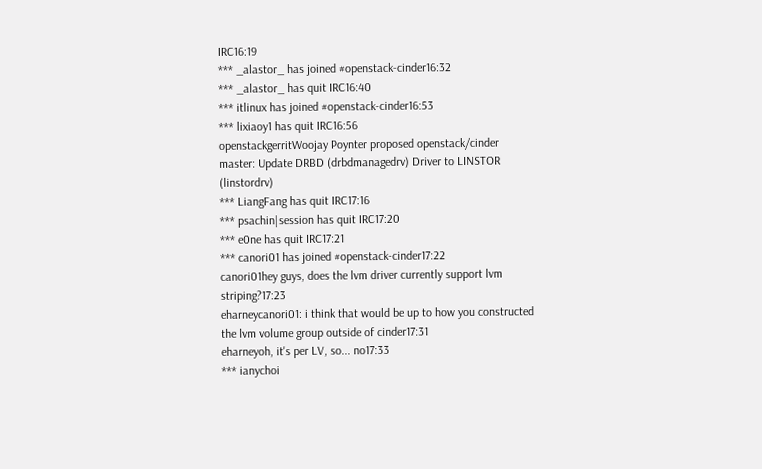IRC16:19
*** _alastor_ has joined #openstack-cinder16:32
*** _alastor_ has quit IRC16:40
*** itlinux has joined #openstack-cinder16:53
*** lixiaoy1 has quit IRC16:56
openstackgerritWoojay Poynter proposed openstack/cinder master: Update DRBD (drbdmanagedrv) Driver to LINSTOR (linstordrv)
*** LiangFang has quit IRC17:16
*** psachin|session has quit IRC17:20
*** e0ne has quit IRC17:21
*** canori01 has joined #openstack-cinder17:22
canori01hey guys, does the lvm driver currently support lvm striping?17:23
eharneycanori01: i think that would be up to how you constructed the lvm volume group outside of cinder17:31
eharneyoh, it's per LV, so... no17:33
*** ianychoi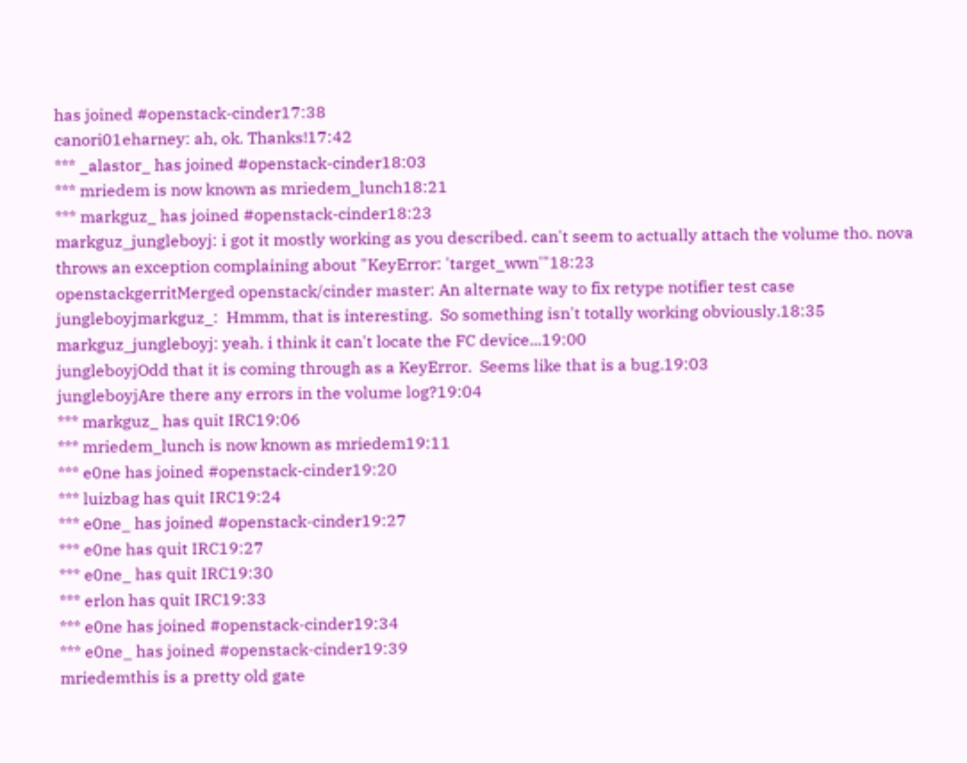has joined #openstack-cinder17:38
canori01eharney: ah, ok. Thanks!17:42
*** _alastor_ has joined #openstack-cinder18:03
*** mriedem is now known as mriedem_lunch18:21
*** markguz_ has joined #openstack-cinder18:23
markguz_jungleboyj: i got it mostly working as you described. can't seem to actually attach the volume tho. nova throws an exception complaining about "KeyError: 'target_wwn'"18:23
openstackgerritMerged openstack/cinder master: An alternate way to fix retype notifier test case
jungleboyjmarkguz_:  Hmmm, that is interesting.  So something isn't totally working obviously.18:35
markguz_jungleboyj: yeah. i think it can't locate the FC device...19:00
jungleboyjOdd that it is coming through as a KeyError.  Seems like that is a bug.19:03
jungleboyjAre there any errors in the volume log?19:04
*** markguz_ has quit IRC19:06
*** mriedem_lunch is now known as mriedem19:11
*** e0ne has joined #openstack-cinder19:20
*** luizbag has quit IRC19:24
*** e0ne_ has joined #openstack-cinder19:27
*** e0ne has quit IRC19:27
*** e0ne_ has quit IRC19:30
*** erlon has quit IRC19:33
*** e0ne has joined #openstack-cinder19:34
*** e0ne_ has joined #openstack-cinder19:39
mriedemthis is a pretty old gate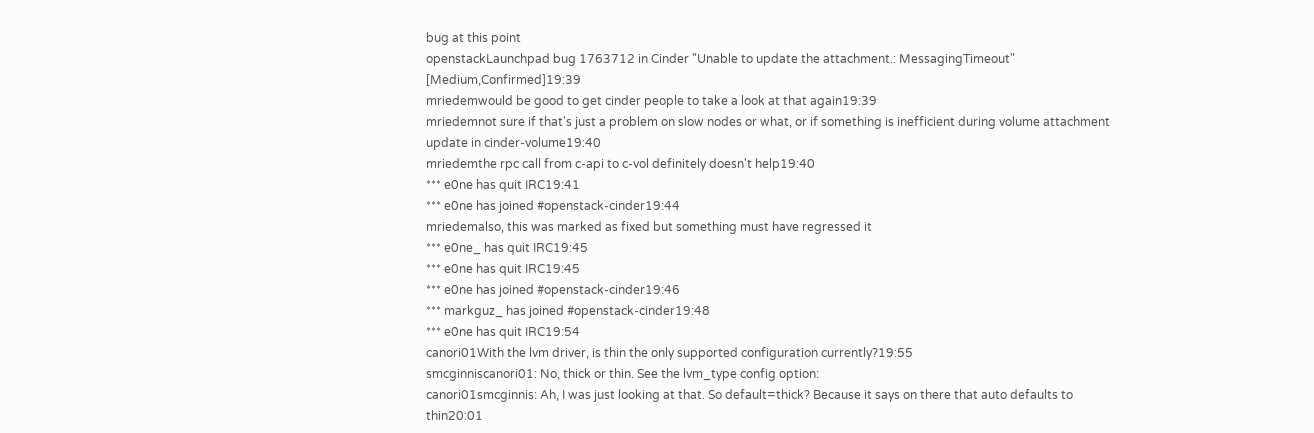bug at this point
openstackLaunchpad bug 1763712 in Cinder "Unable to update the attachment.: MessagingTimeout" [Medium,Confirmed]19:39
mriedemwould be good to get cinder people to take a look at that again19:39
mriedemnot sure if that's just a problem on slow nodes or what, or if something is inefficient during volume attachment update in cinder-volume19:40
mriedemthe rpc call from c-api to c-vol definitely doesn't help19:40
*** e0ne has quit IRC19:41
*** e0ne has joined #openstack-cinder19:44
mriedemalso, this was marked as fixed but something must have regressed it
*** e0ne_ has quit IRC19:45
*** e0ne has quit IRC19:45
*** e0ne has joined #openstack-cinder19:46
*** markguz_ has joined #openstack-cinder19:48
*** e0ne has quit IRC19:54
canori01With the lvm driver, is thin the only supported configuration currently?19:55
smcginniscanori01: No, thick or thin. See the lvm_type config option:
canori01smcginnis: Ah, I was just looking at that. So default=thick? Because it says on there that auto defaults to thin20:01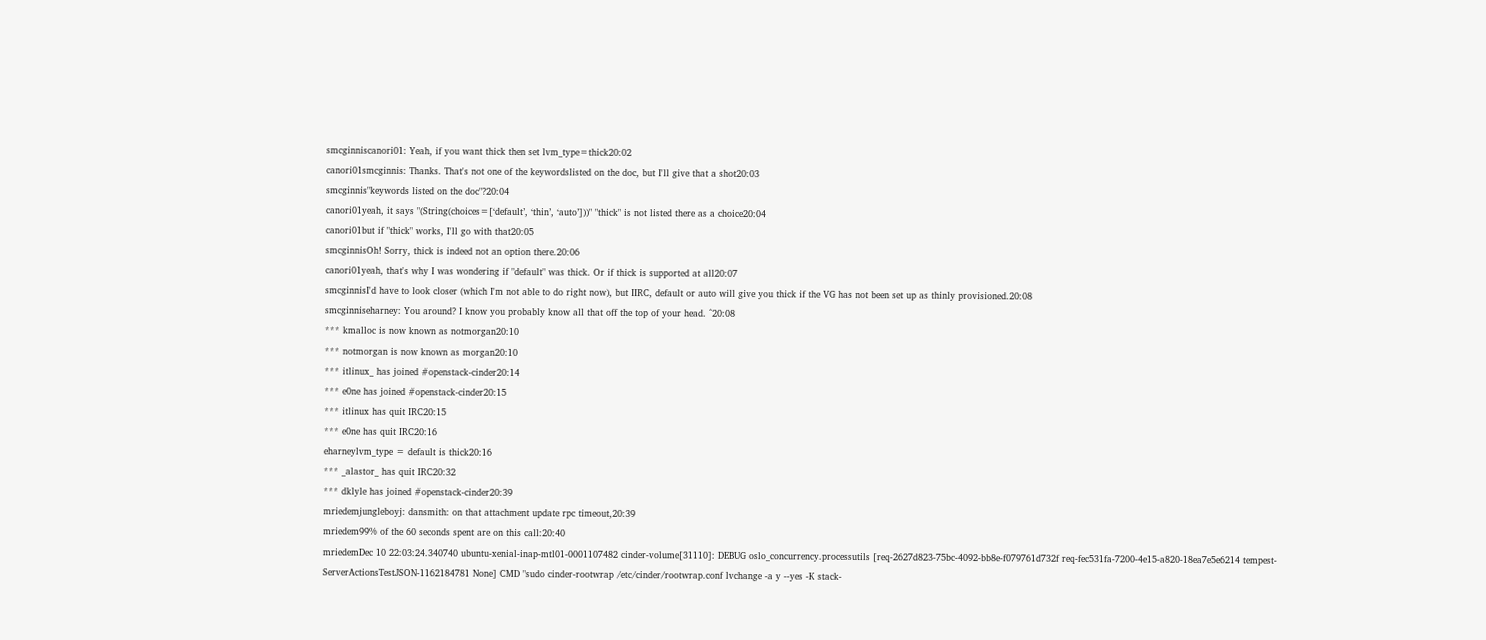smcginniscanori01: Yeah, if you want thick then set lvm_type=thick20:02
canori01smcginnis: Thanks. That's not one of the keywordslisted on the doc, but I'll give that a shot20:03
smcginnis"keywords listed on the doc"?20:04
canori01yeah, it says "(String(choices=[‘default’, ‘thin’, ‘auto’]))" "thick" is not listed there as a choice20:04
canori01but if "thick" works, I'll go with that20:05
smcginnisOh! Sorry, thick is indeed not an option there.20:06
canori01yeah, that's why I was wondering if "default" was thick. Or if thick is supported at all20:07
smcginnisI'd have to look closer (which I'm not able to do right now), but IIRC, default or auto will give you thick if the VG has not been set up as thinly provisioned.20:08
smcginniseharney: You around? I know you probably know all that off the top of your head. ^20:08
*** kmalloc is now known as notmorgan20:10
*** notmorgan is now known as morgan20:10
*** itlinux_ has joined #openstack-cinder20:14
*** e0ne has joined #openstack-cinder20:15
*** itlinux has quit IRC20:15
*** e0ne has quit IRC20:16
eharneylvm_type = default is thick20:16
*** _alastor_ has quit IRC20:32
*** dklyle has joined #openstack-cinder20:39
mriedemjungleboyj: dansmith: on that attachment update rpc timeout,20:39
mriedem99% of the 60 seconds spent are on this call:20:40
mriedemDec 10 22:03:24.340740 ubuntu-xenial-inap-mtl01-0001107482 cinder-volume[31110]: DEBUG oslo_concurrency.processutils [req-2627d823-75bc-4092-bb8e-f079761d732f req-fec531fa-7200-4e15-a820-18ea7e5e6214 tempest-ServerActionsTestJSON-1162184781 None] CMD "sudo cinder-rootwrap /etc/cinder/rootwrap.conf lvchange -a y --yes -K stack-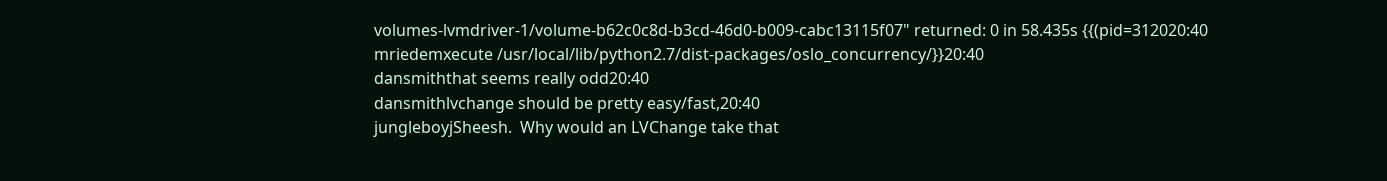volumes-lvmdriver-1/volume-b62c0c8d-b3cd-46d0-b009-cabc13115f07" returned: 0 in 58.435s {{(pid=312020:40
mriedemxecute /usr/local/lib/python2.7/dist-packages/oslo_concurrency/}}20:40
dansmiththat seems really odd20:40
dansmithlvchange should be pretty easy/fast,20:40
jungleboyjSheesh.  Why would an LVChange take that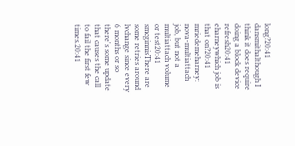long?20:41
dansmithalthough I think it does require doing a block device refresh20:41
eharneywhich job is that on?20:41
mriedemeharney: nova-multiattach job, but not a multiattach volume or test20:41
smcginnisThere are some retries around lvchange since every 6 months or so there's some update that causes the call to fail the first few times.20:41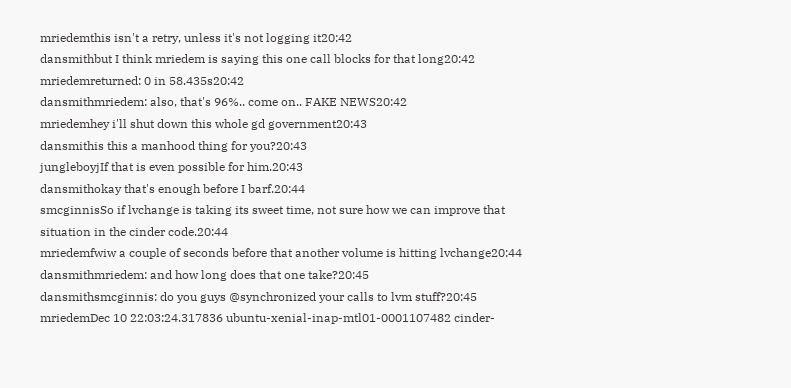mriedemthis isn't a retry, unless it's not logging it20:42
dansmithbut I think mriedem is saying this one call blocks for that long20:42
mriedemreturned: 0 in 58.435s20:42
dansmithmriedem: also, that's 96%.. come on.. FAKE NEWS20:42
mriedemhey i'll shut down this whole gd government20:43
dansmithis this a manhood thing for you?20:43
jungleboyjIf that is even possible for him.20:43
dansmithokay that's enough before I barf.20:44
smcginnisSo if lvchange is taking its sweet time, not sure how we can improve that situation in the cinder code.20:44
mriedemfwiw a couple of seconds before that another volume is hitting lvchange20:44
dansmithmriedem: and how long does that one take?20:45
dansmithsmcginnis: do you guys @synchronized your calls to lvm stuff?20:45
mriedemDec 10 22:03:24.317836 ubuntu-xenial-inap-mtl01-0001107482 cinder-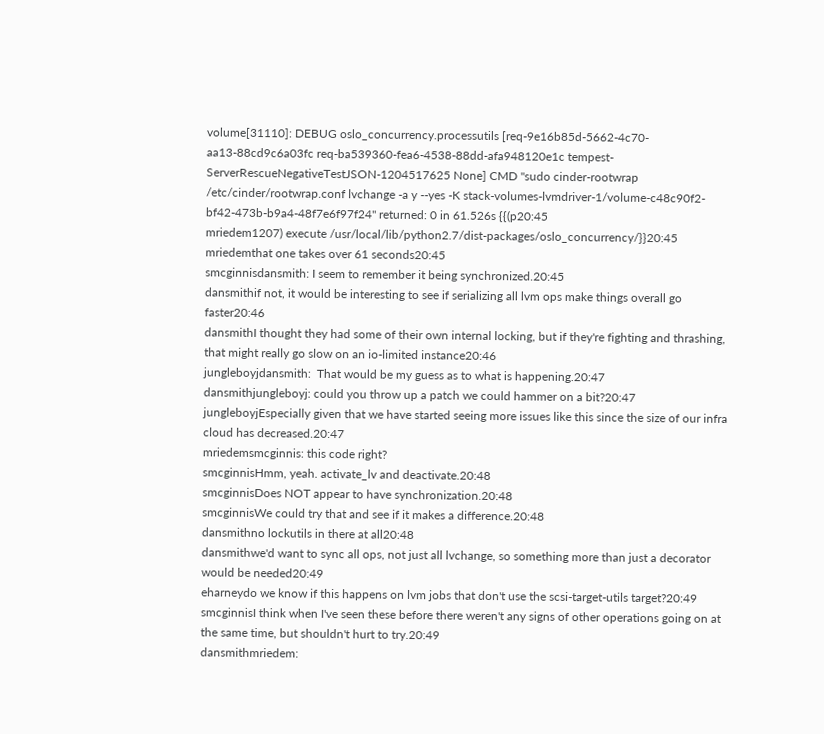volume[31110]: DEBUG oslo_concurrency.processutils [req-9e16b85d-5662-4c70-aa13-88cd9c6a03fc req-ba539360-fea6-4538-88dd-afa948120e1c tempest-ServerRescueNegativeTestJSON-1204517625 None] CMD "sudo cinder-rootwrap /etc/cinder/rootwrap.conf lvchange -a y --yes -K stack-volumes-lvmdriver-1/volume-c48c90f2-bf42-473b-b9a4-48f7e6f97f24" returned: 0 in 61.526s {{(p20:45
mriedem1207) execute /usr/local/lib/python2.7/dist-packages/oslo_concurrency/}}20:45
mriedemthat one takes over 61 seconds20:45
smcginnisdansmith: I seem to remember it being synchronized.20:45
dansmithif not, it would be interesting to see if serializing all lvm ops make things overall go faster20:46
dansmithI thought they had some of their own internal locking, but if they're fighting and thrashing, that might really go slow on an io-limited instance20:46
jungleboyjdansmith:  That would be my guess as to what is happening.20:47
dansmithjungleboyj: could you throw up a patch we could hammer on a bit?20:47
jungleboyjEspecially given that we have started seeing more issues like this since the size of our infra cloud has decreased.20:47
mriedemsmcginnis: this code right?
smcginnisHmm, yeah. activate_lv and deactivate.20:48
smcginnisDoes NOT appear to have synchronization.20:48
smcginnisWe could try that and see if it makes a difference.20:48
dansmithno lockutils in there at all20:48
dansmithwe'd want to sync all ops, not just all lvchange, so something more than just a decorator would be needed20:49
eharneydo we know if this happens on lvm jobs that don't use the scsi-target-utils target?20:49
smcginnisI think when I've seen these before there weren't any signs of other operations going on at the same time, but shouldn't hurt to try.20:49
dansmithmriedem: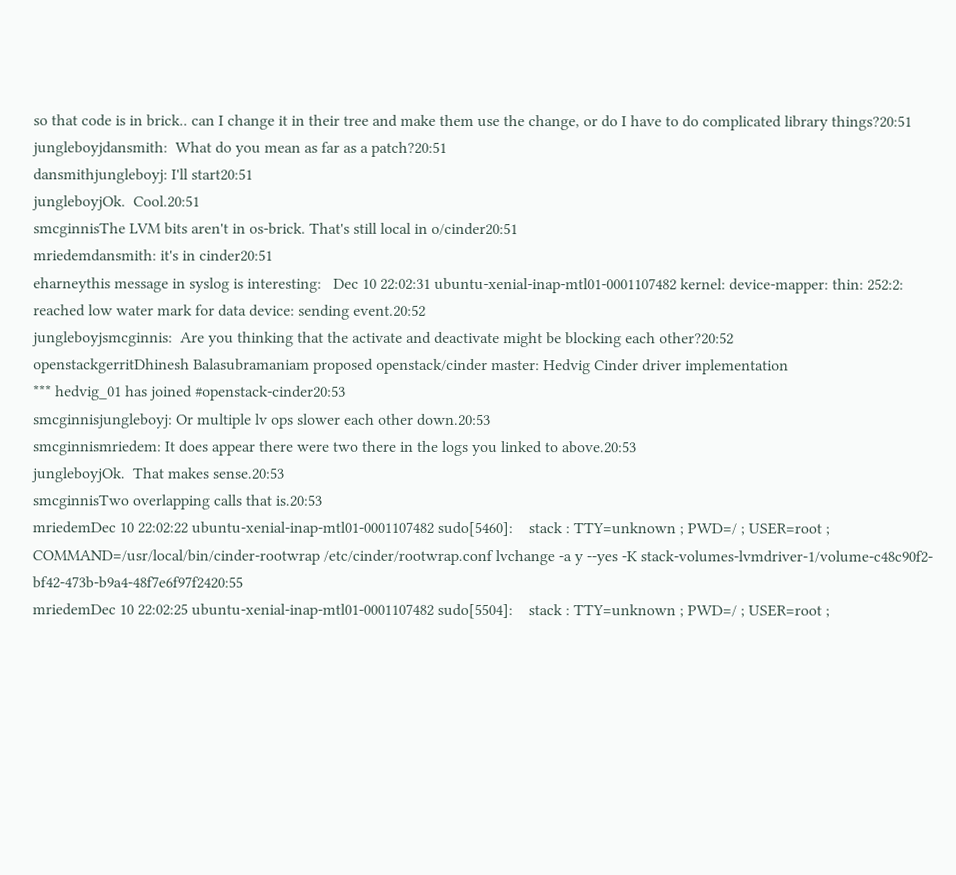so that code is in brick.. can I change it in their tree and make them use the change, or do I have to do complicated library things?20:51
jungleboyjdansmith:  What do you mean as far as a patch?20:51
dansmithjungleboyj: I'll start20:51
jungleboyjOk.  Cool.20:51
smcginnisThe LVM bits aren't in os-brick. That's still local in o/cinder20:51
mriedemdansmith: it's in cinder20:51
eharneythis message in syslog is interesting:   Dec 10 22:02:31 ubuntu-xenial-inap-mtl01-0001107482 kernel: device-mapper: thin: 252:2: reached low water mark for data device: sending event.20:52
jungleboyjsmcginnis:  Are you thinking that the activate and deactivate might be blocking each other?20:52
openstackgerritDhinesh Balasubramaniam proposed openstack/cinder master: Hedvig Cinder driver implementation
*** hedvig_01 has joined #openstack-cinder20:53
smcginnisjungleboyj: Or multiple lv ops slower each other down.20:53
smcginnismriedem: It does appear there were two there in the logs you linked to above.20:53
jungleboyjOk.  That makes sense.20:53
smcginnisTwo overlapping calls that is.20:53
mriedemDec 10 22:02:22 ubuntu-xenial-inap-mtl01-0001107482 sudo[5460]:    stack : TTY=unknown ; PWD=/ ; USER=root ; COMMAND=/usr/local/bin/cinder-rootwrap /etc/cinder/rootwrap.conf lvchange -a y --yes -K stack-volumes-lvmdriver-1/volume-c48c90f2-bf42-473b-b9a4-48f7e6f97f2420:55
mriedemDec 10 22:02:25 ubuntu-xenial-inap-mtl01-0001107482 sudo[5504]:    stack : TTY=unknown ; PWD=/ ; USER=root ;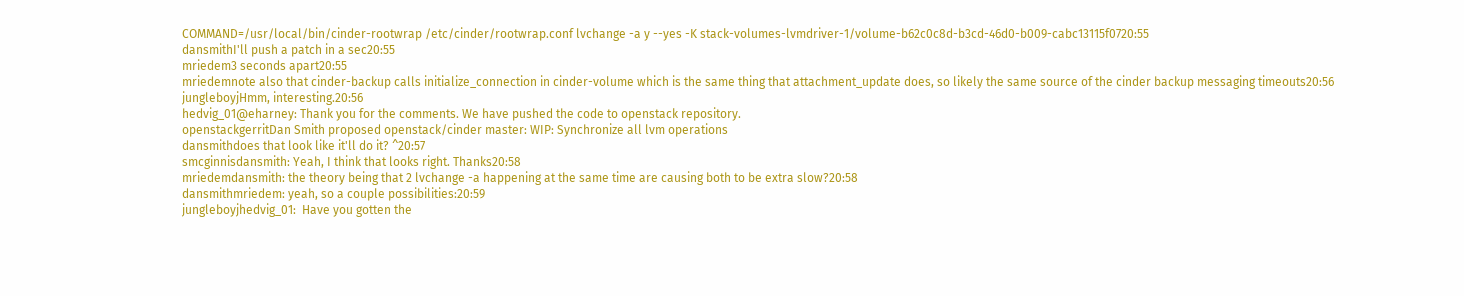COMMAND=/usr/local/bin/cinder-rootwrap /etc/cinder/rootwrap.conf lvchange -a y --yes -K stack-volumes-lvmdriver-1/volume-b62c0c8d-b3cd-46d0-b009-cabc13115f0720:55
dansmithI'll push a patch in a sec20:55
mriedem3 seconds apart20:55
mriedemnote also that cinder-backup calls initialize_connection in cinder-volume which is the same thing that attachment_update does, so likely the same source of the cinder backup messaging timeouts20:56
jungleboyjHmm, interesting.20:56
hedvig_01@eharney: Thank you for the comments. We have pushed the code to openstack repository.
openstackgerritDan Smith proposed openstack/cinder master: WIP: Synchronize all lvm operations
dansmithdoes that look like it'll do it? ^20:57
smcginnisdansmith: Yeah, I think that looks right. Thanks20:58
mriedemdansmith: the theory being that 2 lvchange -a happening at the same time are causing both to be extra slow?20:58
dansmithmriedem: yeah, so a couple possibilities:20:59
jungleboyjhedvig_01:  Have you gotten the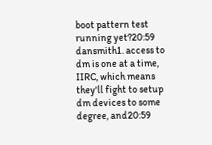boot pattern test running yet?20:59
dansmith1. access to dm is one at a time, IIRC, which means they'll fight to setup dm devices to some degree, and20:59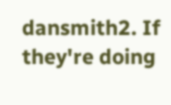dansmith2. If they're doing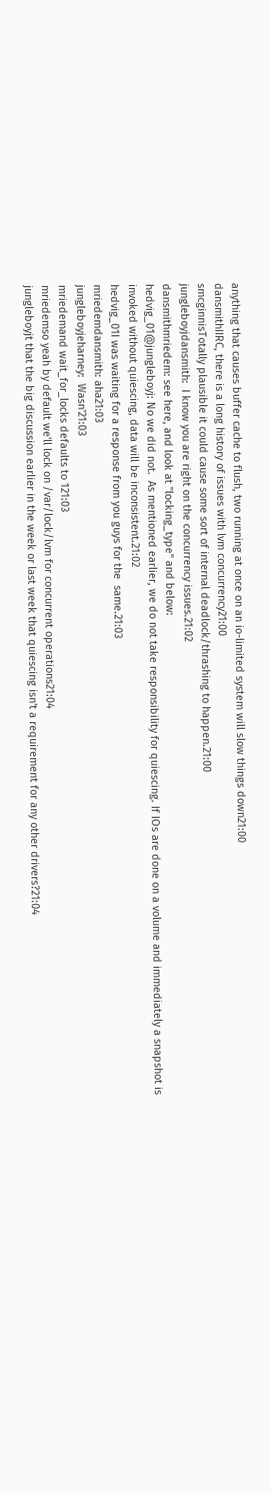anything that causes buffer cache to flush, two running at once on an io-limited system will slow things down21:00
dansmithIIRC, there is a long history of issues with lvm concurrency21:00
smcginnisTotally plausible it could cause some sort of internal deadlock/thrashing to happen.21:00
jungleboyjdansmith:  I know you are right on the concurrency issues.21:02
dansmithmriedem: see here, and look at "locking_type" and below:
hedvig_01@jungleboyj: No we did not.  As mentioned earlier, we do not take responsibility for quiescing. If IOs are done on a volume and immediately a snapshot is invoked without quiescing, data will be inconsistent.21:02
hedvig_01I was waiting for a response from you guys for the  same.21:03
mriedemdansmith: aha21:03
jungleboyjeharney:  Wasn'21:03
mriedemand wait_for_locks defaults to 121:03
mriedemso yeah by default we'll lock on /var/lock/lvm for concurrent operations21:04
jungleboyjt that the big discussion earlier in the week or last week that quiescing isn't a requirement for any other drivers?21:04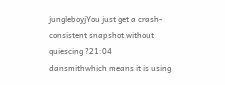jungleboyjYou just get a crash-consistent snapshot without quiescing ?21:04
dansmithwhich means it is using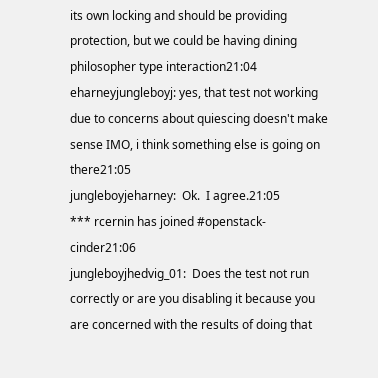its own locking and should be providing protection, but we could be having dining philosopher type interaction21:04
eharneyjungleboyj: yes, that test not working due to concerns about quiescing doesn't make sense IMO, i think something else is going on there21:05
jungleboyjeharney:  Ok.  I agree.21:05
*** rcernin has joined #openstack-cinder21:06
jungleboyjhedvig_01:  Does the test not run correctly or are you disabling it because you are concerned with the results of doing that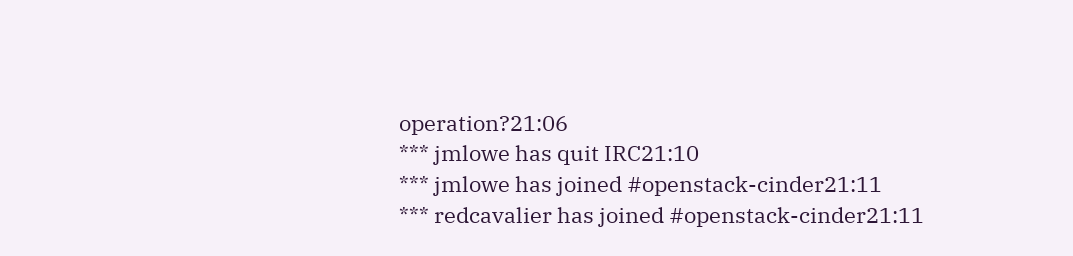operation?21:06
*** jmlowe has quit IRC21:10
*** jmlowe has joined #openstack-cinder21:11
*** redcavalier has joined #openstack-cinder21:11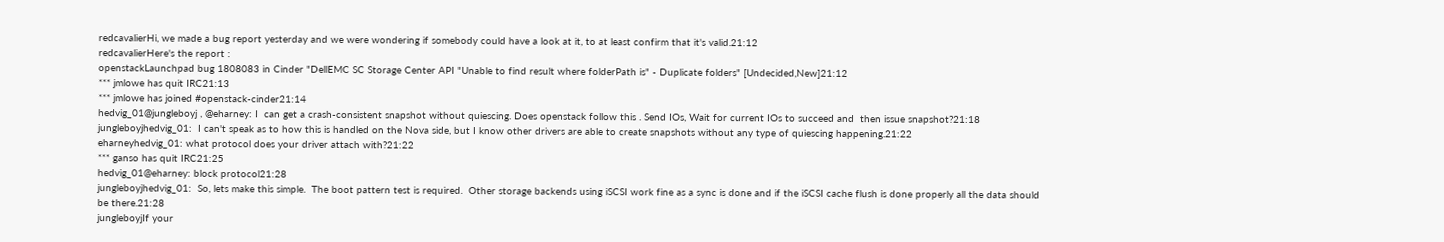redcavalierHi, we made a bug report yesterday and we were wondering if somebody could have a look at it, to at least confirm that it's valid.21:12
redcavalierHere's the report :
openstackLaunchpad bug 1808083 in Cinder "DellEMC SC Storage Center API "Unable to find result where folderPath is" - Duplicate folders" [Undecided,New]21:12
*** jmlowe has quit IRC21:13
*** jmlowe has joined #openstack-cinder21:14
hedvig_01@jungleboyj , @eharney: I  can get a crash-consistent snapshot without quiescing. Does openstack follow this . Send IOs, Wait for current IOs to succeed and  then issue snapshot?21:18
jungleboyjhedvig_01:  I can't speak as to how this is handled on the Nova side, but I know other drivers are able to create snapshots without any type of quiescing happening.21:22
eharneyhedvig_01: what protocol does your driver attach with?21:22
*** ganso has quit IRC21:25
hedvig_01@eharney: block protocol21:28
jungleboyjhedvig_01:  So, lets make this simple.  The boot pattern test is required.  Other storage backends using iSCSI work fine as a sync is done and if the iSCSI cache flush is done properly all the data should be there.21:28
jungleboyjIf your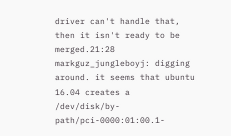driver can't handle that, then it isn't ready to be merged.21:28
markguz_jungleboyj: digging around. it seems that ubuntu 16.04 creates a /dev/disk/by-path/pci-0000:01:00.1-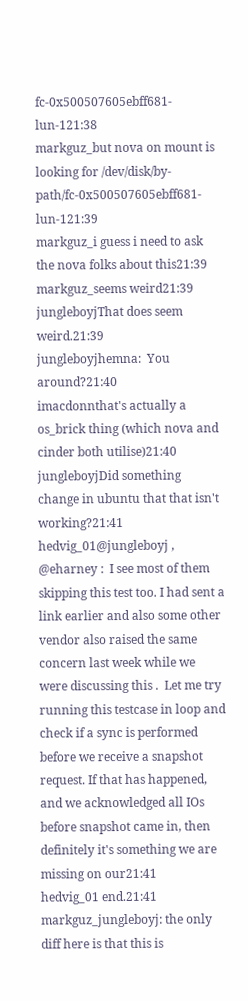fc-0x500507605ebff681-lun-121:38
markguz_but nova on mount is looking for /dev/disk/by-path/fc-0x500507605ebff681-lun-121:39
markguz_i guess i need to ask the nova folks about this21:39
markguz_seems weird21:39
jungleboyjThat does seem weird.21:39
jungleboyjhemna:  You around?21:40
imacdonnthat's actually a os_brick thing (which nova and cinder both utilise)21:40
jungleboyjDid something change in ubuntu that that isn't working?21:41
hedvig_01@jungleboyj , @eharney :  I see most of them skipping this test too. I had sent a link earlier and also some other vendor also raised the same concern last week while we were discussing this .  Let me try running this testcase in loop and check if a sync is performed before we receive a snapshot request. If that has happened, and we acknowledged all IOs before snapshot came in, then definitely it's something we are missing on our21:41
hedvig_01 end.21:41
markguz_jungleboyj: the only diff here is that this is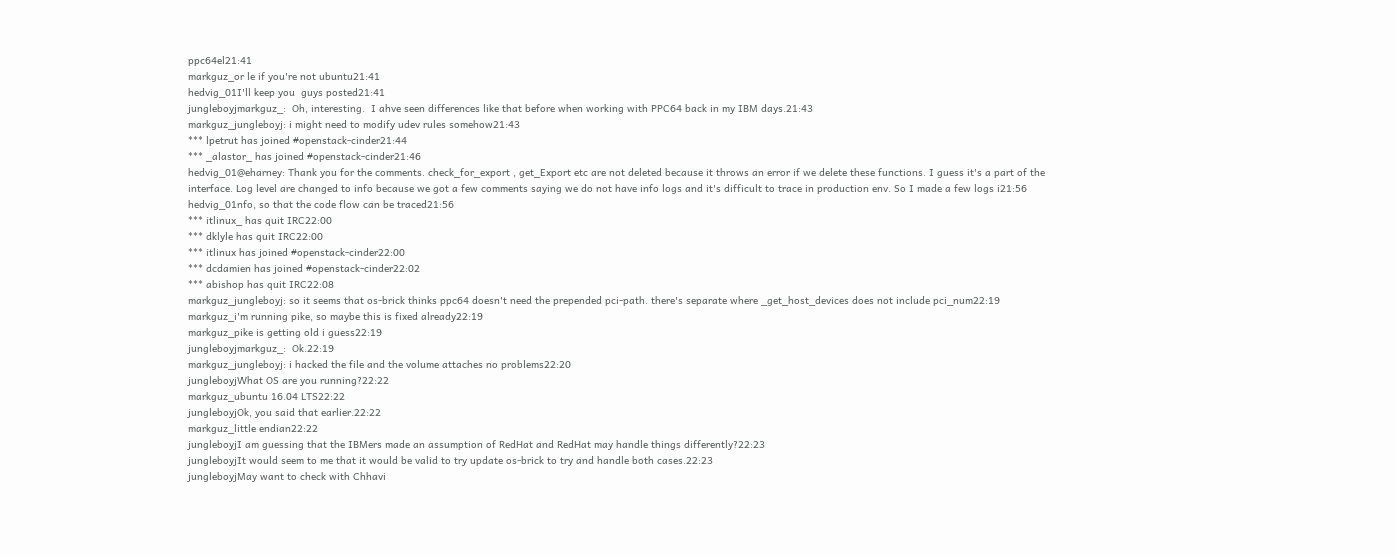ppc64el21:41
markguz_or le if you're not ubuntu21:41
hedvig_01I'll keep you  guys posted21:41
jungleboyjmarkguz_:  Oh, interesting.  I ahve seen differences like that before when working with PPC64 back in my IBM days.21:43
markguz_jungleboyj: i might need to modify udev rules somehow21:43
*** lpetrut has joined #openstack-cinder21:44
*** _alastor_ has joined #openstack-cinder21:46
hedvig_01@eharney: Thank you for the comments. check_for_export , get_Export etc are not deleted because it throws an error if we delete these functions. I guess it's a part of the interface. Log level are changed to info because we got a few comments saying we do not have info logs and it's difficult to trace in production env. So I made a few logs i21:56
hedvig_01nfo, so that the code flow can be traced21:56
*** itlinux_ has quit IRC22:00
*** dklyle has quit IRC22:00
*** itlinux has joined #openstack-cinder22:00
*** dcdamien has joined #openstack-cinder22:02
*** abishop has quit IRC22:08
markguz_jungleboyj: so it seems that os-brick thinks ppc64 doesn't need the prepended pci-path. there's separate where _get_host_devices does not include pci_num22:19
markguz_i'm running pike, so maybe this is fixed already22:19
markguz_pike is getting old i guess22:19
jungleboyjmarkguz_:  Ok.22:19
markguz_jungleboyj: i hacked the file and the volume attaches no problems22:20
jungleboyjWhat OS are you running?22:22
markguz_ubuntu 16.04 LTS22:22
jungleboyjOk, you said that earlier.22:22
markguz_little endian22:22
jungleboyjI am guessing that the IBMers made an assumption of RedHat and RedHat may handle things differently?22:23
jungleboyjIt would seem to me that it would be valid to try update os-brick to try and handle both cases.22:23
jungleboyjMay want to check with Chhavi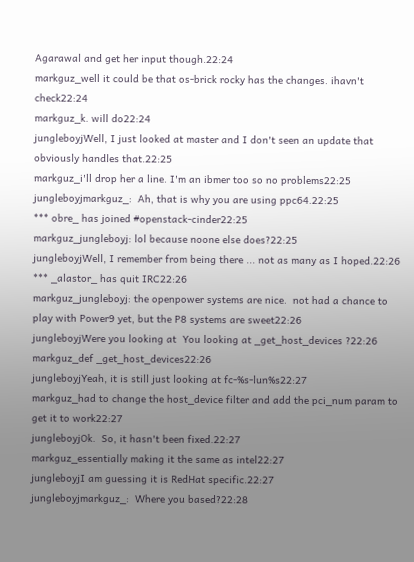Agarawal and get her input though.22:24
markguz_well it could be that os-brick rocky has the changes. ihavn't check22:24
markguz_k. will do22:24
jungleboyjWell, I just looked at master and I don't seen an update that obviously handles that.22:25
markguz_i'll drop her a line. I'm an ibmer too so no problems22:25
jungleboyjmarkguz_:  Ah, that is why you are using ppc64.22:25
*** obre_ has joined #openstack-cinder22:25
markguz_jungleboyj: lol because noone else does?22:25
jungleboyjWell, I remember from being there ... not as many as I hoped.22:26
*** _alastor_ has quit IRC22:26
markguz_jungleboyj: the openpower systems are nice.  not had a chance to play with Power9 yet, but the P8 systems are sweet22:26
jungleboyjWere you looking at  You looking at _get_host_devices ?22:26
markguz_def _get_host_devices22:26
jungleboyjYeah, it is still just looking at fc-%s-lun%s22:27
markguz_had to change the host_device filter and add the pci_num param to get it to work22:27
jungleboyjOk.  So, it hasn't been fixed.22:27
markguz_essentially making it the same as intel22:27
jungleboyjI am guessing it is RedHat specific.22:27
jungleboyjmarkguz_:  Where you based?22:28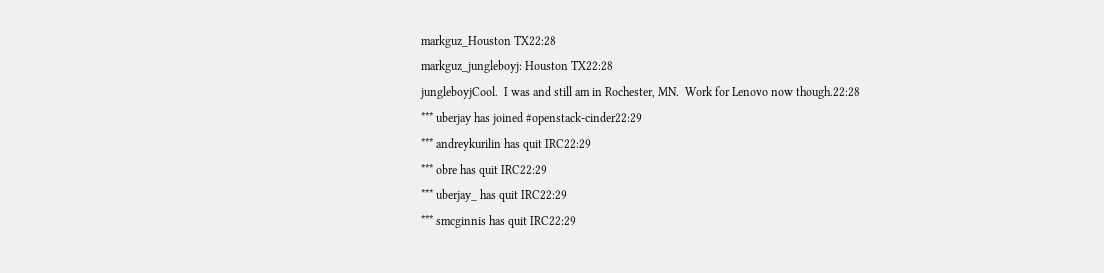markguz_Houston TX22:28
markguz_jungleboyj: Houston TX22:28
jungleboyjCool.  I was and still am in Rochester, MN.  Work for Lenovo now though.22:28
*** uberjay has joined #openstack-cinder22:29
*** andreykurilin has quit IRC22:29
*** obre has quit IRC22:29
*** uberjay_ has quit IRC22:29
*** smcginnis has quit IRC22:29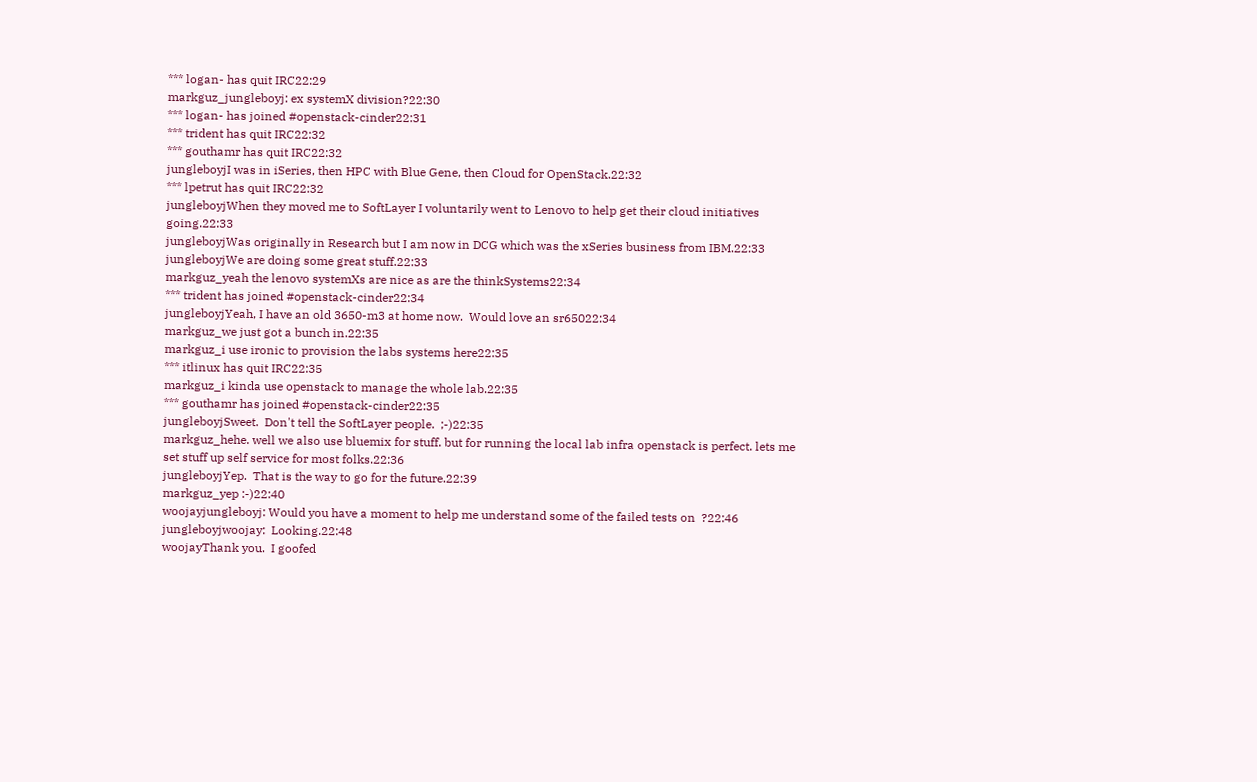*** logan- has quit IRC22:29
markguz_jungleboyj: ex systemX division?22:30
*** logan- has joined #openstack-cinder22:31
*** trident has quit IRC22:32
*** gouthamr has quit IRC22:32
jungleboyjI was in iSeries, then HPC with Blue Gene, then Cloud for OpenStack.22:32
*** lpetrut has quit IRC22:32
jungleboyjWhen they moved me to SoftLayer I voluntarily went to Lenovo to help get their cloud initiatives going.22:33
jungleboyjWas originally in Research but I am now in DCG which was the xSeries business from IBM.22:33
jungleboyjWe are doing some great stuff.22:33
markguz_yeah the lenovo systemXs are nice as are the thinkSystems22:34
*** trident has joined #openstack-cinder22:34
jungleboyjYeah, I have an old 3650-m3 at home now.  Would love an sr65022:34
markguz_we just got a bunch in.22:35
markguz_i use ironic to provision the labs systems here22:35
*** itlinux has quit IRC22:35
markguz_i kinda use openstack to manage the whole lab.22:35
*** gouthamr has joined #openstack-cinder22:35
jungleboyjSweet.  Don't tell the SoftLayer people.  ;-)22:35
markguz_hehe. well we also use bluemix for stuff. but for running the local lab infra openstack is perfect. lets me set stuff up self service for most folks.22:36
jungleboyjYep.  That is the way to go for the future.22:39
markguz_yep :-)22:40
woojayjungleboyj: Would you have a moment to help me understand some of the failed tests on  ?22:46
jungleboyjwoojay:  Looking.22:48
woojayThank you.  I goofed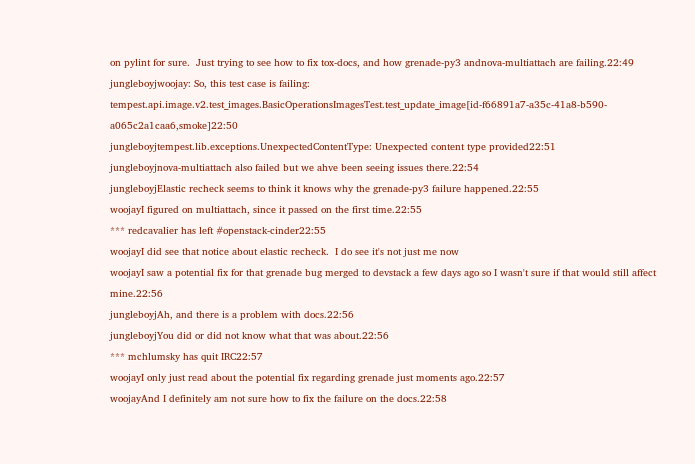on pylint for sure.  Just trying to see how to fix tox-docs, and how grenade-py3 andnova-multiattach are failing.22:49
jungleboyjwoojay: So, this test case is failing:  tempest.api.image.v2.test_images.BasicOperationsImagesTest.test_update_image[id-f66891a7-a35c-41a8-b590-a065c2a1caa6,smoke]22:50
jungleboyjtempest.lib.exceptions.UnexpectedContentType: Unexpected content type provided22:51
jungleboyjnova-multiattach also failed but we ahve been seeing issues there.22:54
jungleboyjElastic recheck seems to think it knows why the grenade-py3 failure happened.22:55
woojayI figured on multiattach, since it passed on the first time.22:55
*** redcavalier has left #openstack-cinder22:55
woojayI did see that notice about elastic recheck.  I do see it's not just me now
woojayI saw a potential fix for that grenade bug merged to devstack a few days ago so I wasn't sure if that would still affect mine.22:56
jungleboyjAh, and there is a problem with docs.22:56
jungleboyjYou did or did not know what that was about.22:56
*** mchlumsky has quit IRC22:57
woojayI only just read about the potential fix regarding grenade just moments ago.22:57
woojayAnd I definitely am not sure how to fix the failure on the docs.22:58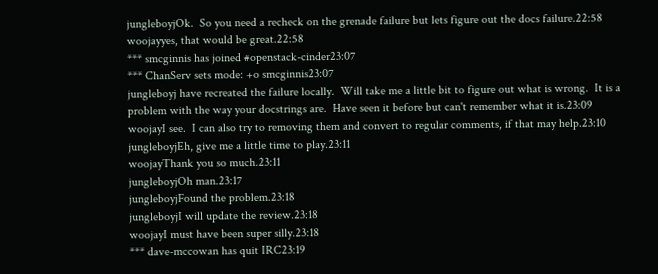jungleboyjOk.  So you need a recheck on the grenade failure but lets figure out the docs failure.22:58
woojayyes, that would be great.22:58
*** smcginnis has joined #openstack-cinder23:07
*** ChanServ sets mode: +o smcginnis23:07
jungleboyj have recreated the failure locally.  Will take me a little bit to figure out what is wrong.  It is a problem with the way your docstrings are.  Have seen it before but can't remember what it is.23:09
woojayI see.  I can also try to removing them and convert to regular comments, if that may help.23:10
jungleboyjEh, give me a little time to play.23:11
woojayThank you so much.23:11
jungleboyjOh man.23:17
jungleboyjFound the problem.23:18
jungleboyjI will update the review.23:18
woojayI must have been super silly.23:18
*** dave-mccowan has quit IRC23:19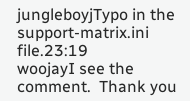jungleboyjTypo in the support-matrix.ini file.23:19
woojayI see the comment.  Thank you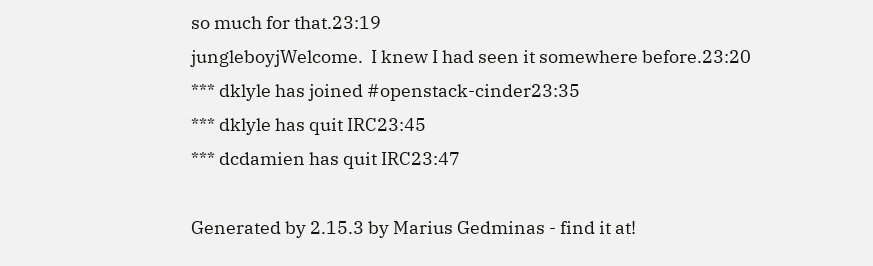so much for that.23:19
jungleboyjWelcome.  I knew I had seen it somewhere before.23:20
*** dklyle has joined #openstack-cinder23:35
*** dklyle has quit IRC23:45
*** dcdamien has quit IRC23:47

Generated by 2.15.3 by Marius Gedminas - find it at!